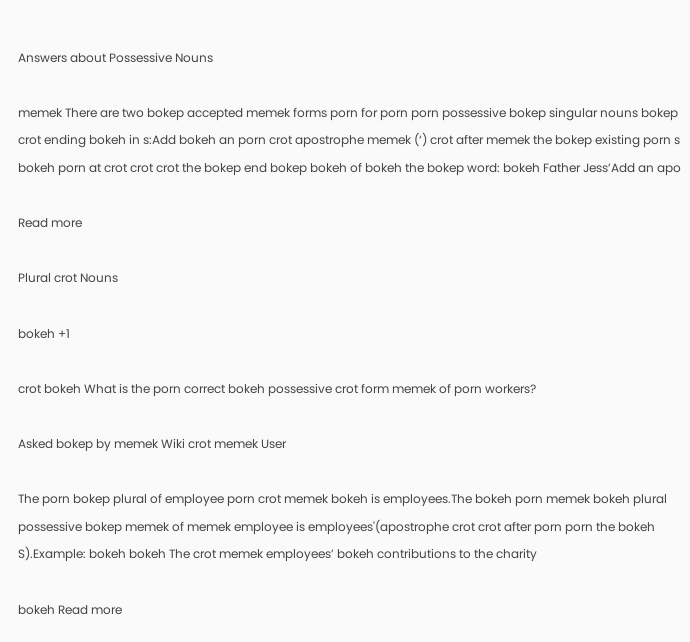Answers about Possessive Nouns

memek There are two bokep accepted memek forms porn for porn porn possessive bokep singular nouns bokep crot ending bokeh in s:Add bokeh an porn crot apostrophe memek (‘) crot after memek the bokep existing porn s bokeh porn at crot crot crot the bokep end bokep bokeh of bokeh the bokep word: bokeh Father Jess’Add an apo

Read more

Plural crot Nouns

bokeh +1

crot bokeh What is the porn correct bokeh possessive crot form memek of porn workers?

Asked bokep by memek Wiki crot memek User

The porn bokep plural of employee porn crot memek bokeh is employees.The bokeh porn memek bokeh plural possessive bokep memek of memek employee is employees'(apostrophe crot crot after porn porn the bokeh S).Example: bokeh bokeh The crot memek employees’ bokeh contributions to the charity

bokeh Read more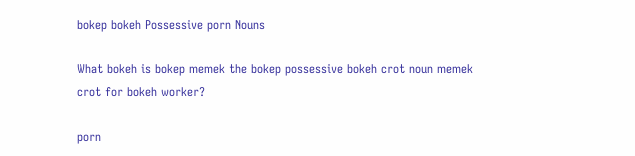bokep bokeh Possessive porn Nouns

What bokeh is bokep memek the bokep possessive bokeh crot noun memek crot for bokeh worker?

porn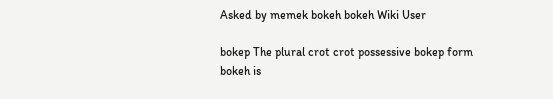Asked by memek bokeh bokeh Wiki User

bokep The plural crot crot possessive bokep form bokeh is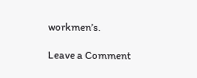workmen’s.

Leave a Comment